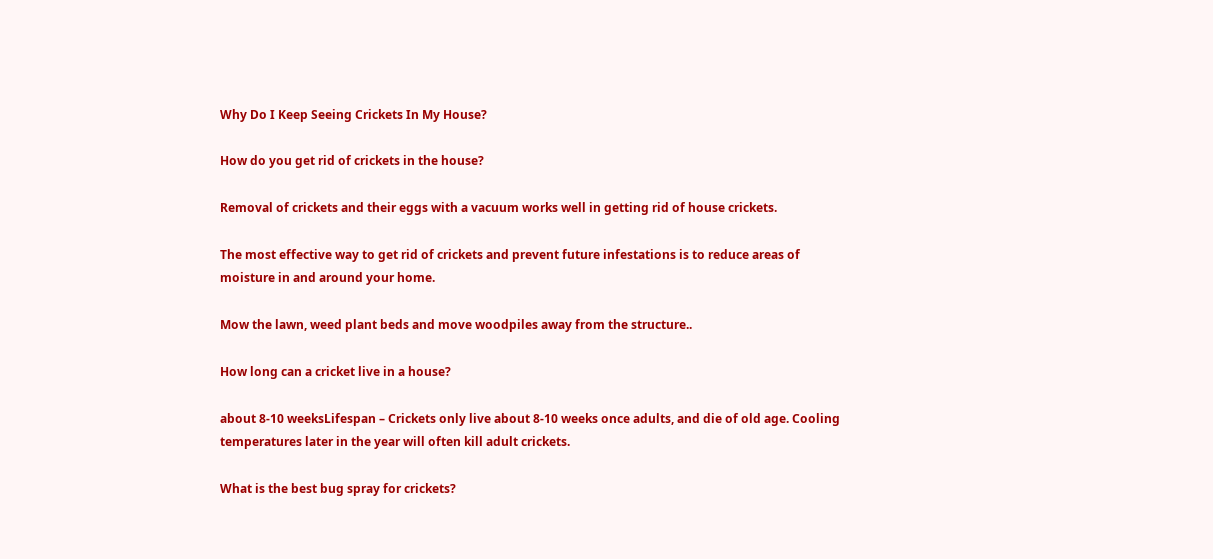Why Do I Keep Seeing Crickets In My House?

How do you get rid of crickets in the house?

Removal of crickets and their eggs with a vacuum works well in getting rid of house crickets.

The most effective way to get rid of crickets and prevent future infestations is to reduce areas of moisture in and around your home.

Mow the lawn, weed plant beds and move woodpiles away from the structure..

How long can a cricket live in a house?

about 8-10 weeksLifespan – Crickets only live about 8-10 weeks once adults, and die of old age. Cooling temperatures later in the year will often kill adult crickets.

What is the best bug spray for crickets?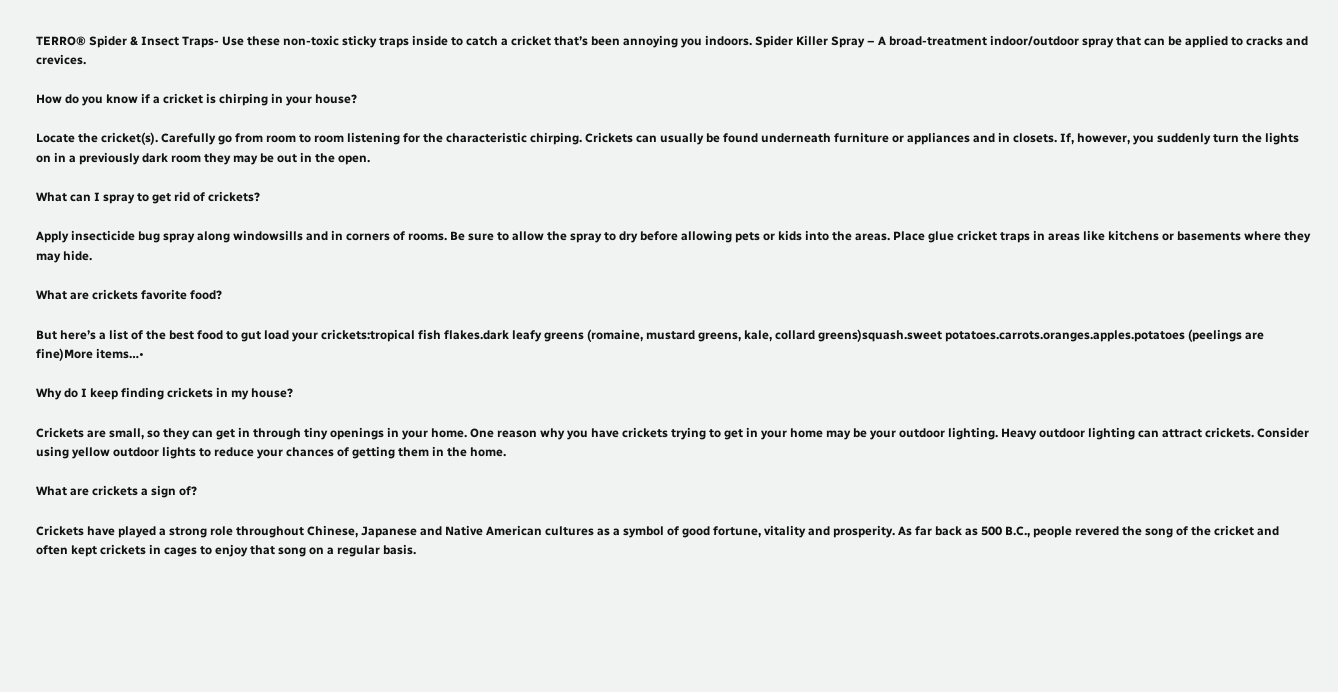TERRO® Spider & Insect Traps- Use these non-toxic sticky traps inside to catch a cricket that’s been annoying you indoors. Spider Killer Spray – A broad-treatment indoor/outdoor spray that can be applied to cracks and crevices.

How do you know if a cricket is chirping in your house?

Locate the cricket(s). Carefully go from room to room listening for the characteristic chirping. Crickets can usually be found underneath furniture or appliances and in closets. If, however, you suddenly turn the lights on in a previously dark room they may be out in the open.

What can I spray to get rid of crickets?

Apply insecticide bug spray along windowsills and in corners of rooms. Be sure to allow the spray to dry before allowing pets or kids into the areas. Place glue cricket traps in areas like kitchens or basements where they may hide.

What are crickets favorite food?

But here’s a list of the best food to gut load your crickets:tropical fish flakes.dark leafy greens (romaine, mustard greens, kale, collard greens)squash.sweet potatoes.carrots.oranges.apples.potatoes (peelings are fine)More items…•

Why do I keep finding crickets in my house?

Crickets are small, so they can get in through tiny openings in your home. One reason why you have crickets trying to get in your home may be your outdoor lighting. Heavy outdoor lighting can attract crickets. Consider using yellow outdoor lights to reduce your chances of getting them in the home.

What are crickets a sign of?

Crickets have played a strong role throughout Chinese, Japanese and Native American cultures as a symbol of good fortune, vitality and prosperity. As far back as 500 B.C., people revered the song of the cricket and often kept crickets in cages to enjoy that song on a regular basis.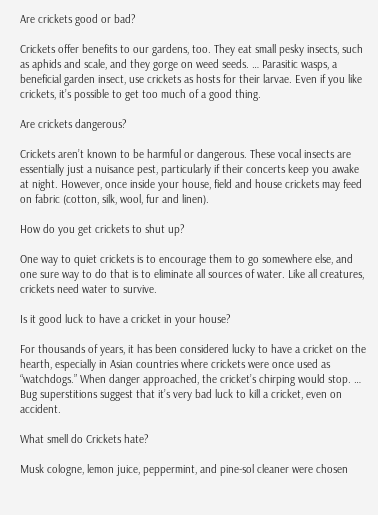Are crickets good or bad?

Crickets offer benefits to our gardens, too. They eat small pesky insects, such as aphids and scale, and they gorge on weed seeds. … Parasitic wasps, a beneficial garden insect, use crickets as hosts for their larvae. Even if you like crickets, it’s possible to get too much of a good thing.

Are crickets dangerous?

Crickets aren’t known to be harmful or dangerous. These vocal insects are essentially just a nuisance pest, particularly if their concerts keep you awake at night. However, once inside your house, field and house crickets may feed on fabric (cotton, silk, wool, fur and linen).

How do you get crickets to shut up?

One way to quiet crickets is to encourage them to go somewhere else, and one sure way to do that is to eliminate all sources of water. Like all creatures, crickets need water to survive.

Is it good luck to have a cricket in your house?

For thousands of years, it has been considered lucky to have a cricket on the hearth, especially in Asian countries where crickets were once used as “watchdogs.” When danger approached, the cricket’s chirping would stop. … Bug superstitions suggest that it’s very bad luck to kill a cricket, even on accident.

What smell do Crickets hate?

Musk cologne, lemon juice, peppermint, and pine-sol cleaner were chosen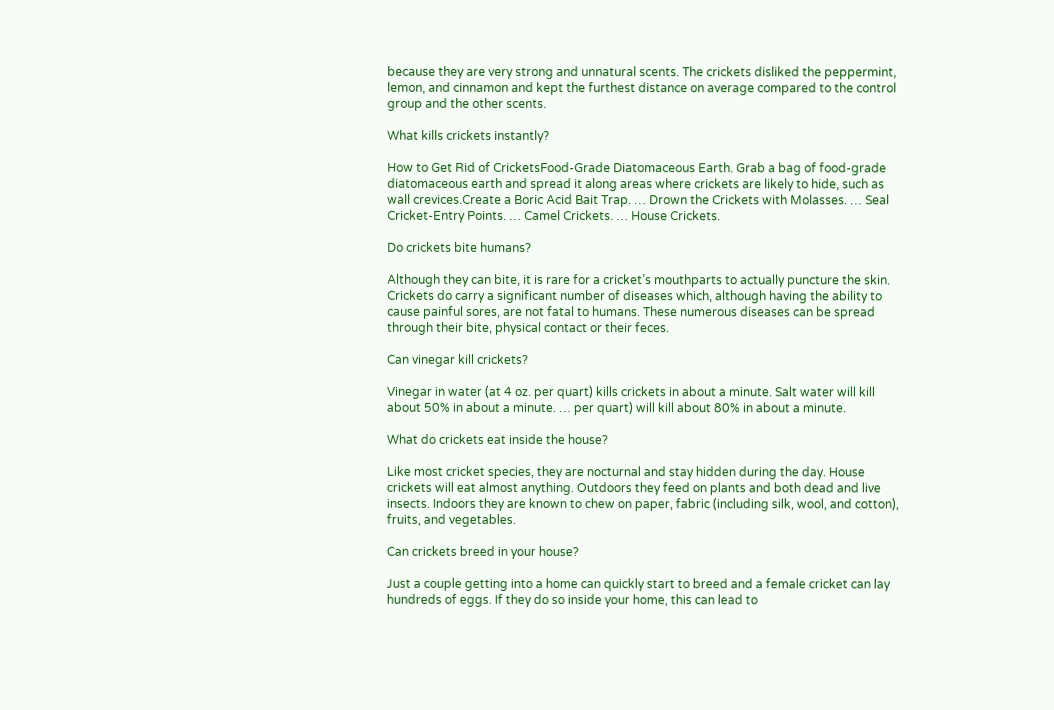because they are very strong and unnatural scents. The crickets disliked the peppermint, lemon, and cinnamon and kept the furthest distance on average compared to the control group and the other scents.

What kills crickets instantly?

How to Get Rid of CricketsFood-Grade Diatomaceous Earth. Grab a bag of food-grade diatomaceous earth and spread it along areas where crickets are likely to hide, such as wall crevices.Create a Boric Acid Bait Trap. … Drown the Crickets with Molasses. … Seal Cricket-Entry Points. … Camel Crickets. … House Crickets.

Do crickets bite humans?

Although they can bite, it is rare for a cricket’s mouthparts to actually puncture the skin. Crickets do carry a significant number of diseases which, although having the ability to cause painful sores, are not fatal to humans. These numerous diseases can be spread through their bite, physical contact or their feces.

Can vinegar kill crickets?

Vinegar in water (at 4 oz. per quart) kills crickets in about a minute. Salt water will kill about 50% in about a minute. … per quart) will kill about 80% in about a minute.

What do crickets eat inside the house?

Like most cricket species, they are nocturnal and stay hidden during the day. House crickets will eat almost anything. Outdoors they feed on plants and both dead and live insects. Indoors they are known to chew on paper, fabric (including silk, wool, and cotton), fruits, and vegetables.

Can crickets breed in your house?

Just a couple getting into a home can quickly start to breed and a female cricket can lay hundreds of eggs. If they do so inside your home, this can lead to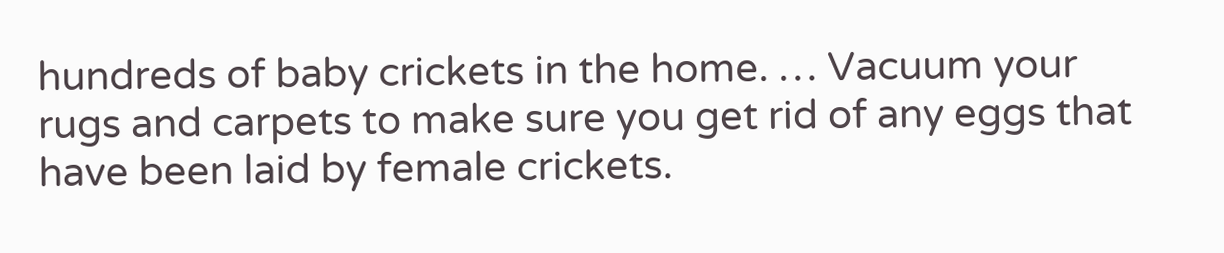hundreds of baby crickets in the home. … Vacuum your rugs and carpets to make sure you get rid of any eggs that have been laid by female crickets.